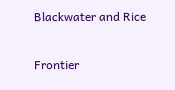Blackwater and Rice

Frontier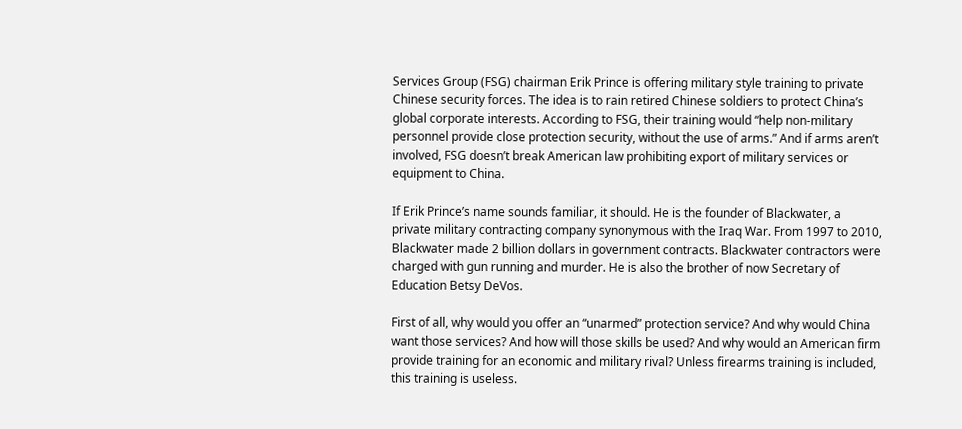Services Group (FSG) chairman Erik Prince is offering military style training to private Chinese security forces. The idea is to rain retired Chinese soldiers to protect China’s global corporate interests. According to FSG, their training would “help non-military personnel provide close protection security, without the use of arms.” And if arms aren’t involved, FSG doesn’t break American law prohibiting export of military services or equipment to China.

If Erik Prince’s name sounds familiar, it should. He is the founder of Blackwater, a private military contracting company synonymous with the Iraq War. From 1997 to 2010, Blackwater made 2 billion dollars in government contracts. Blackwater contractors were charged with gun running and murder. He is also the brother of now Secretary of Education Betsy DeVos.

First of all, why would you offer an “unarmed” protection service? And why would China want those services? And how will those skills be used? And why would an American firm provide training for an economic and military rival? Unless firearms training is included, this training is useless.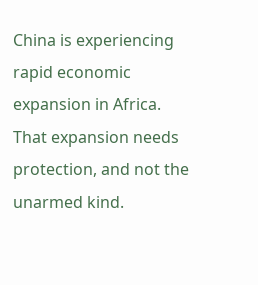China is experiencing rapid economic expansion in Africa. That expansion needs protection, and not the unarmed kind.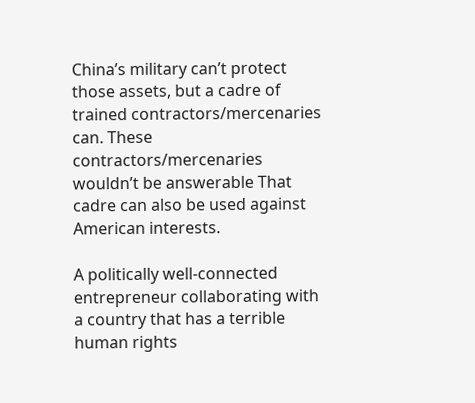China’s military can’t protect those assets, but a cadre of trained contractors/mercenaries can. These contractors/mercenaries wouldn’t be answerable That cadre can also be used against American interests.

A politically well-connected entrepreneur collaborating with a country that has a terrible human rights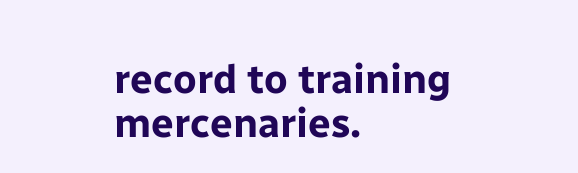record to training mercenaries.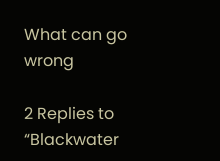What can go wrong

2 Replies to “Blackwater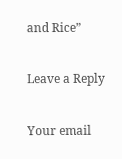and Rice”

Leave a Reply

Your email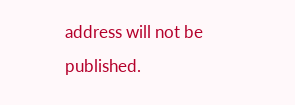address will not be published.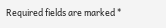Required fields are marked *